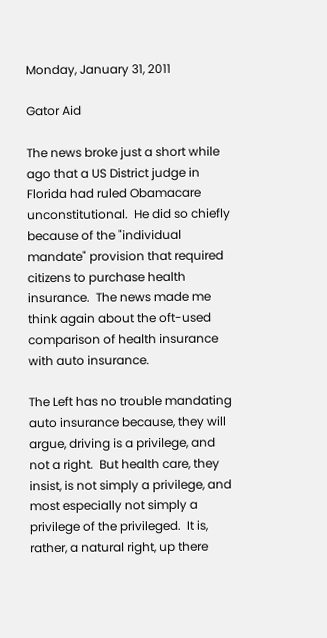Monday, January 31, 2011

Gator Aid

The news broke just a short while ago that a US District judge in Florida had ruled Obamacare  unconstitutional.  He did so chiefly because of the "individual mandate" provision that required citizens to purchase health insurance.  The news made me think again about the oft-used comparison of health insurance with auto insurance.

The Left has no trouble mandating auto insurance because, they will argue, driving is a privilege, and not a right.  But health care, they insist, is not simply a privilege, and most especially not simply a privilege of the privileged.  It is, rather, a natural right, up there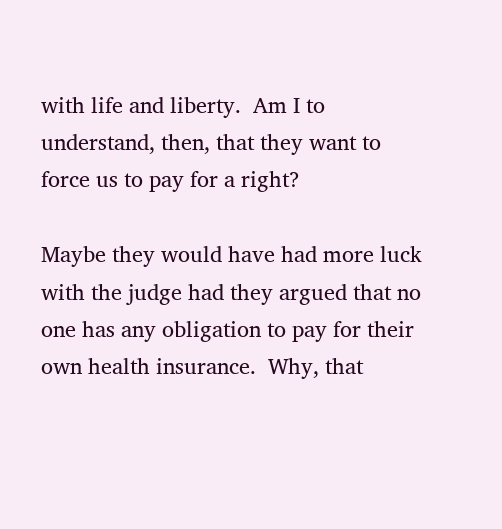with life and liberty.  Am I to understand, then, that they want to force us to pay for a right?

Maybe they would have had more luck with the judge had they argued that no one has any obligation to pay for their own health insurance.  Why, that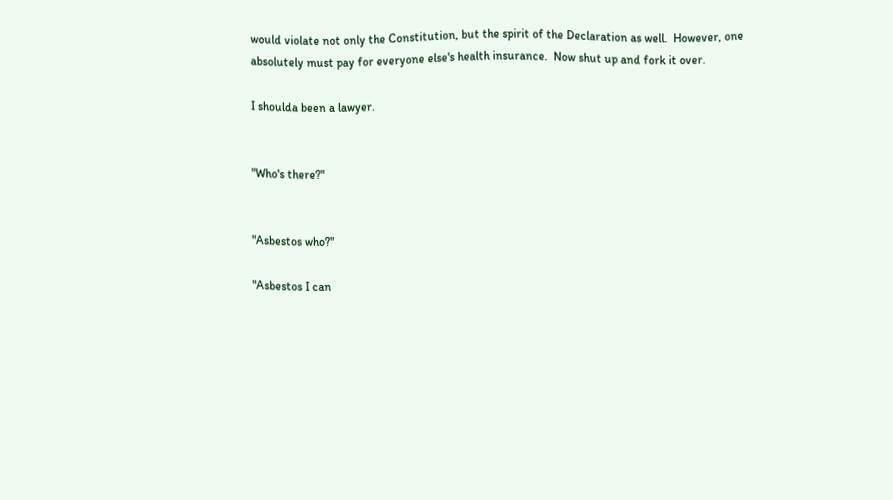would violate not only the Constitution, but the spirit of the Declaration as well.  However, one absolutely must pay for everyone else's health insurance.  Now shut up and fork it over.

I shoulda been a lawyer.


"Who's there?"


"Asbestos who?"

"Asbestos I can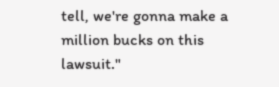tell, we're gonna make a million bucks on this lawsuit."